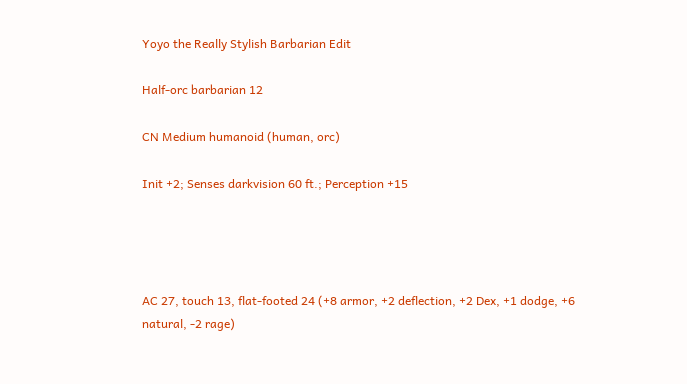Yoyo the Really Stylish Barbarian Edit

Half-orc barbarian 12

CN Medium humanoid (human, orc)

Init +2; Senses darkvision 60 ft.; Perception +15




AC 27, touch 13, flat-footed 24 (+8 armor, +2 deflection, +2 Dex, +1 dodge, +6 natural, -2 rage)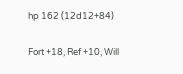hp 162 (12d12+84)

Fort +18, Ref +10, Will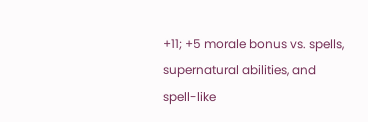+11; +5 morale bonus vs. spells, supernatural abilities, and spell-like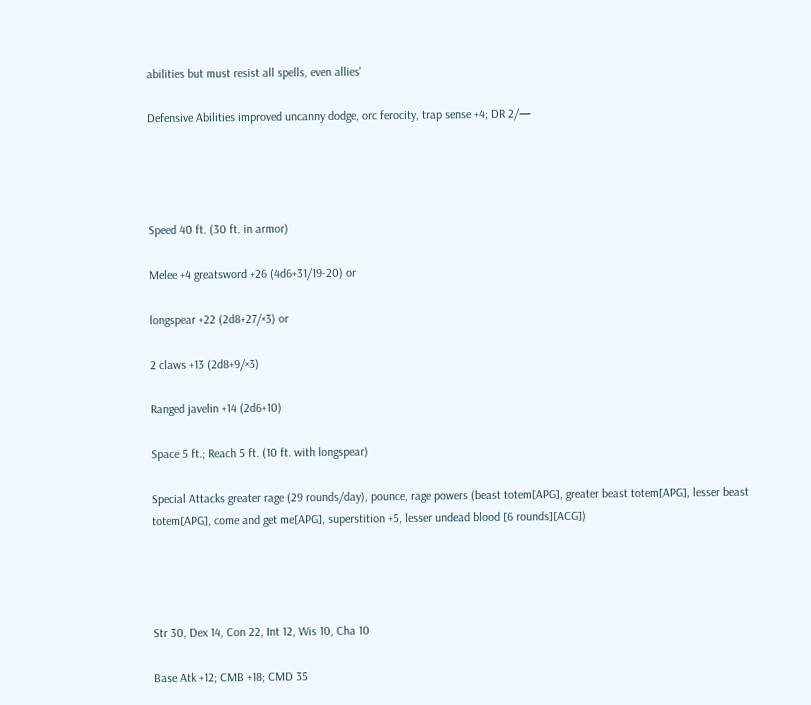abilities but must resist all spells, even allies'

Defensive Abilities improved uncanny dodge, orc ferocity, trap sense +4; DR 2/—




Speed 40 ft. (30 ft. in armor)

Melee +4 greatsword +26 (4d6+31/19-20) or

longspear +22 (2d8+27/×3) or

2 claws +13 (2d8+9/×3)

Ranged javelin +14 (2d6+10)

Space 5 ft.; Reach 5 ft. (10 ft. with longspear)

Special Attacks greater rage (29 rounds/day), pounce, rage powers (beast totem[APG], greater beast totem[APG], lesser beast totem[APG], come and get me[APG], superstition +5, lesser undead blood [6 rounds][ACG])




Str 30, Dex 14, Con 22, Int 12, Wis 10, Cha 10

Base Atk +12; CMB +18; CMD 35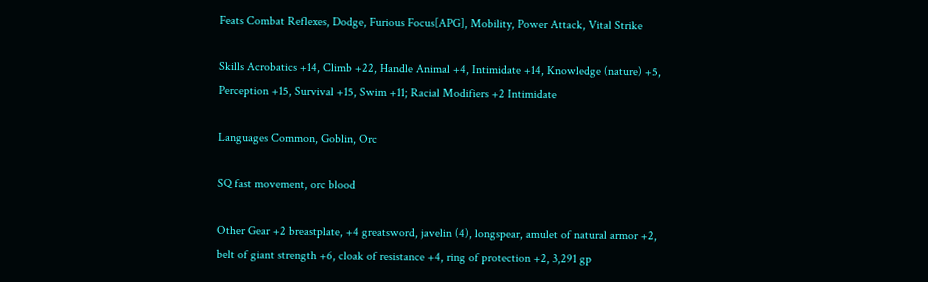Feats Combat Reflexes, Dodge, Furious Focus[APG], Mobility, Power Attack, Vital Strike

Skills Acrobatics +14, Climb +22, Handle Animal +4, Intimidate +14, Knowledge (nature) +5, Perception +15, Survival +15, Swim +11; Racial Modifiers +2 Intimidate

Languages Common, Goblin, Orc

SQ fast movement, orc blood

Other Gear +2 breastplate, +4 greatsword, javelin (4), longspear, amulet of natural armor +2, belt of giant strength +6, cloak of resistance +4, ring of protection +2, 3,291 gp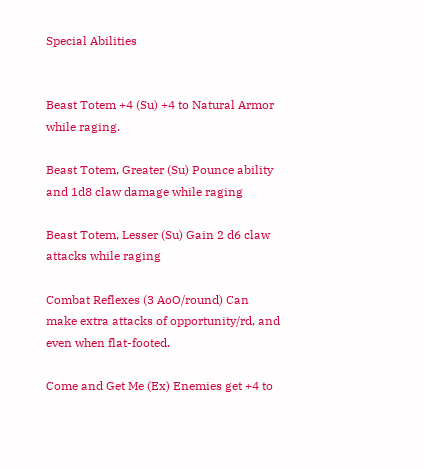Special Abilities


Beast Totem +4 (Su) +4 to Natural Armor while raging.

Beast Totem, Greater (Su) Pounce ability and 1d8 claw damage while raging

Beast Totem, Lesser (Su) Gain 2 d6 claw attacks while raging

Combat Reflexes (3 AoO/round) Can make extra attacks of opportunity/rd, and even when flat-footed.

Come and Get Me (Ex) Enemies get +4 to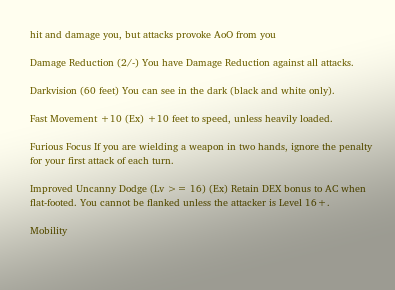hit and damage you, but attacks provoke AoO from you

Damage Reduction (2/-) You have Damage Reduction against all attacks.

Darkvision (60 feet) You can see in the dark (black and white only).

Fast Movement +10 (Ex) +10 feet to speed, unless heavily loaded.

Furious Focus If you are wielding a weapon in two hands, ignore the penalty for your first attack of each turn.

Improved Uncanny Dodge (Lv >= 16) (Ex) Retain DEX bonus to AC when flat-footed. You cannot be flanked unless the attacker is Level 16+.

Mobility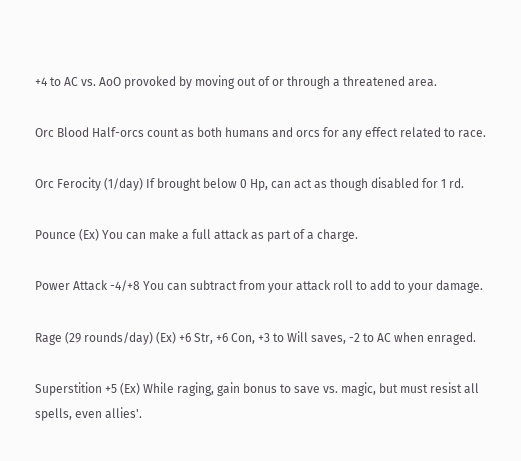+4 to AC vs. AoO provoked by moving out of or through a threatened area.

Orc Blood Half-orcs count as both humans and orcs for any effect related to race.

Orc Ferocity (1/day) If brought below 0 Hp, can act as though disabled for 1 rd.

Pounce (Ex) You can make a full attack as part of a charge.

Power Attack -4/+8 You can subtract from your attack roll to add to your damage.

Rage (29 rounds/day) (Ex) +6 Str, +6 Con, +3 to Will saves, -2 to AC when enraged.

Superstition +5 (Ex) While raging, gain bonus to save vs. magic, but must resist all spells, even allies'.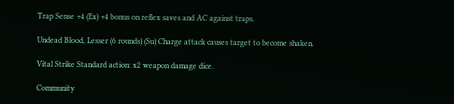Trap Sense +4 (Ex) +4 bonus on reflex saves and AC against traps.

Undead Blood, Lesser (6 rounds) (Su) Charge attack causes target to become shaken.

Vital Strike Standard action: x2 weapon damage dice.

Community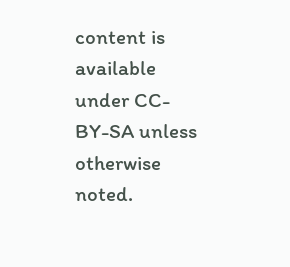content is available under CC-BY-SA unless otherwise noted.